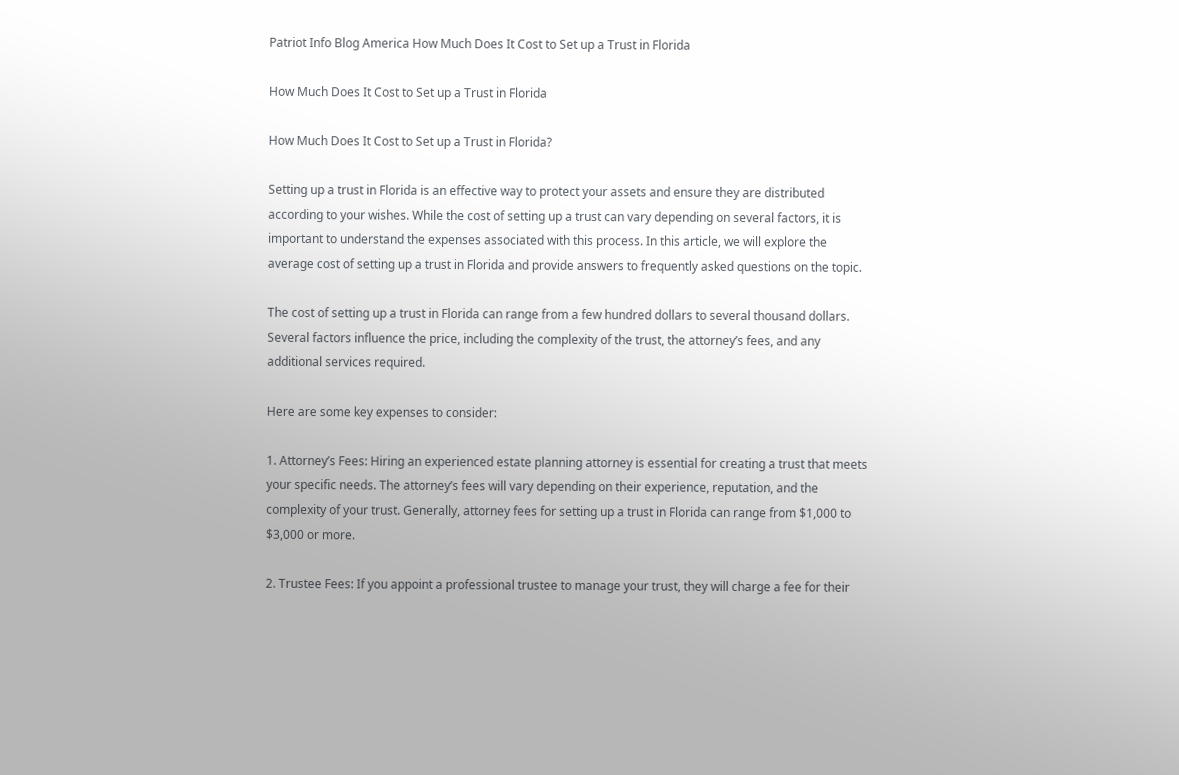Patriot Info Blog America How Much Does It Cost to Set up a Trust in Florida

How Much Does It Cost to Set up a Trust in Florida

How Much Does It Cost to Set up a Trust in Florida?

Setting up a trust in Florida is an effective way to protect your assets and ensure they are distributed according to your wishes. While the cost of setting up a trust can vary depending on several factors, it is important to understand the expenses associated with this process. In this article, we will explore the average cost of setting up a trust in Florida and provide answers to frequently asked questions on the topic.

The cost of setting up a trust in Florida can range from a few hundred dollars to several thousand dollars. Several factors influence the price, including the complexity of the trust, the attorney’s fees, and any additional services required.

Here are some key expenses to consider:

1. Attorney’s Fees: Hiring an experienced estate planning attorney is essential for creating a trust that meets your specific needs. The attorney’s fees will vary depending on their experience, reputation, and the complexity of your trust. Generally, attorney fees for setting up a trust in Florida can range from $1,000 to $3,000 or more.

2. Trustee Fees: If you appoint a professional trustee to manage your trust, they will charge a fee for their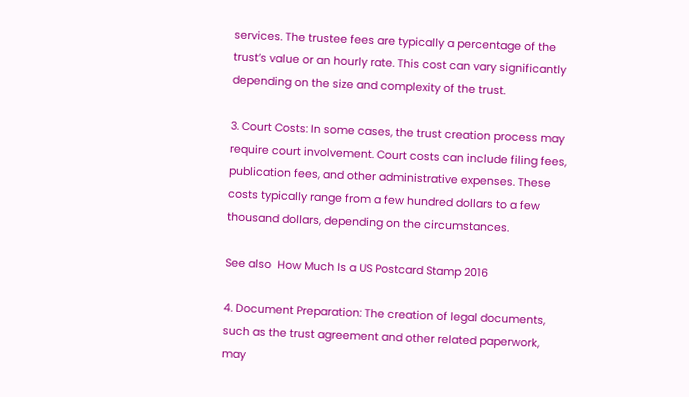services. The trustee fees are typically a percentage of the trust’s value or an hourly rate. This cost can vary significantly depending on the size and complexity of the trust.

3. Court Costs: In some cases, the trust creation process may require court involvement. Court costs can include filing fees, publication fees, and other administrative expenses. These costs typically range from a few hundred dollars to a few thousand dollars, depending on the circumstances.

See also  How Much Is a US Postcard Stamp 2016

4. Document Preparation: The creation of legal documents, such as the trust agreement and other related paperwork, may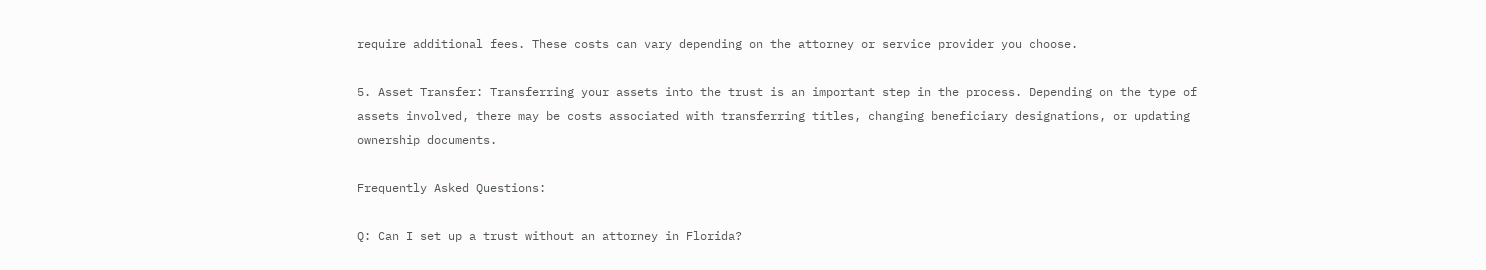require additional fees. These costs can vary depending on the attorney or service provider you choose.

5. Asset Transfer: Transferring your assets into the trust is an important step in the process. Depending on the type of assets involved, there may be costs associated with transferring titles, changing beneficiary designations, or updating ownership documents.

Frequently Asked Questions:

Q: Can I set up a trust without an attorney in Florida?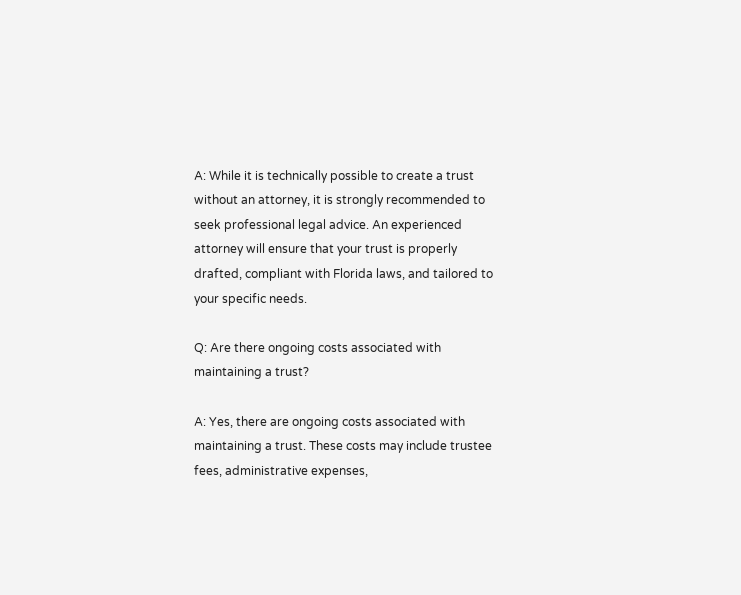A: While it is technically possible to create a trust without an attorney, it is strongly recommended to seek professional legal advice. An experienced attorney will ensure that your trust is properly drafted, compliant with Florida laws, and tailored to your specific needs.

Q: Are there ongoing costs associated with maintaining a trust?

A: Yes, there are ongoing costs associated with maintaining a trust. These costs may include trustee fees, administrative expenses,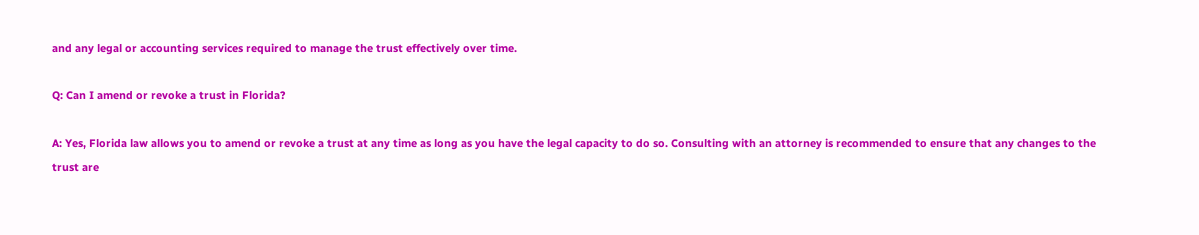and any legal or accounting services required to manage the trust effectively over time.

Q: Can I amend or revoke a trust in Florida?

A: Yes, Florida law allows you to amend or revoke a trust at any time as long as you have the legal capacity to do so. Consulting with an attorney is recommended to ensure that any changes to the trust are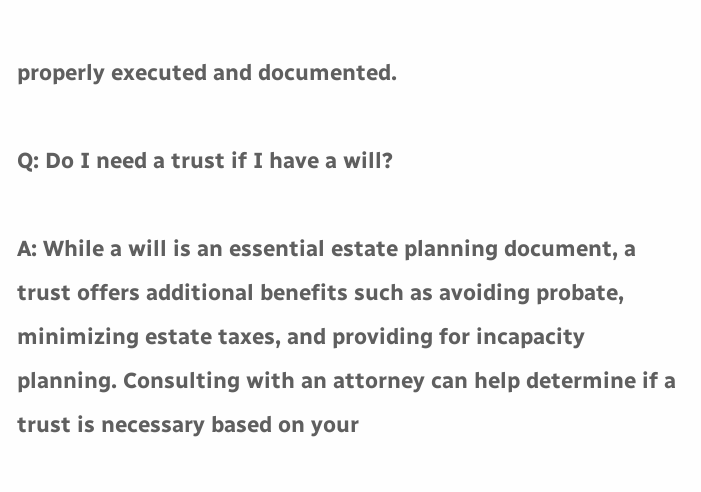properly executed and documented.

Q: Do I need a trust if I have a will?

A: While a will is an essential estate planning document, a trust offers additional benefits such as avoiding probate, minimizing estate taxes, and providing for incapacity planning. Consulting with an attorney can help determine if a trust is necessary based on your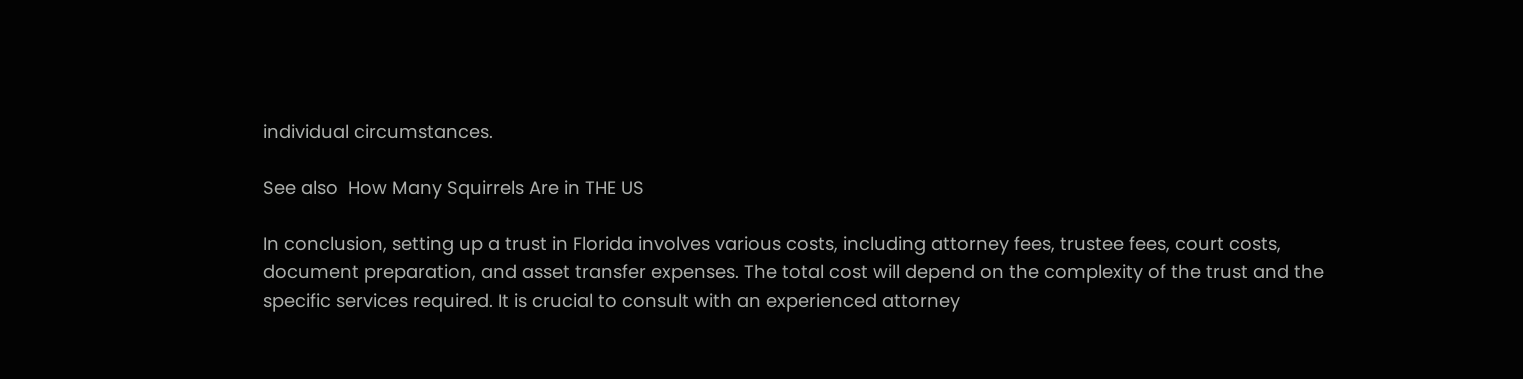individual circumstances.

See also  How Many Squirrels Are in THE US

In conclusion, setting up a trust in Florida involves various costs, including attorney fees, trustee fees, court costs, document preparation, and asset transfer expenses. The total cost will depend on the complexity of the trust and the specific services required. It is crucial to consult with an experienced attorney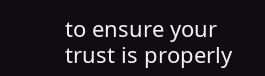to ensure your trust is properly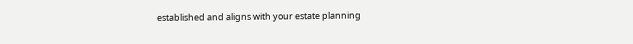established and aligns with your estate planning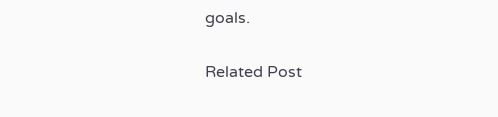goals.

Related Post